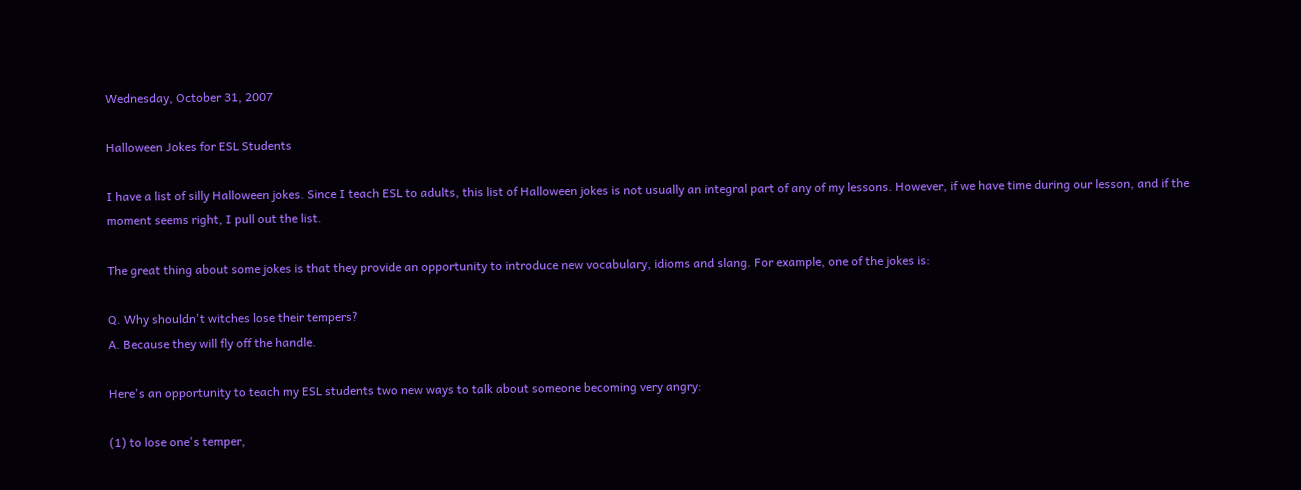Wednesday, October 31, 2007

Halloween Jokes for ESL Students

I have a list of silly Halloween jokes. Since I teach ESL to adults, this list of Halloween jokes is not usually an integral part of any of my lessons. However, if we have time during our lesson, and if the moment seems right, I pull out the list.

The great thing about some jokes is that they provide an opportunity to introduce new vocabulary, idioms and slang. For example, one of the jokes is:

Q. Why shouldn't witches lose their tempers?
A. Because they will fly off the handle.

Here's an opportunity to teach my ESL students two new ways to talk about someone becoming very angry:

(1) to lose one's temper,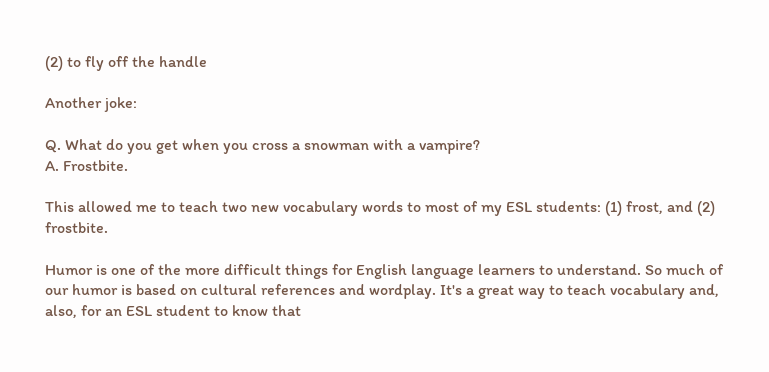(2) to fly off the handle

Another joke:

Q. What do you get when you cross a snowman with a vampire?
A. Frostbite.

This allowed me to teach two new vocabulary words to most of my ESL students: (1) frost, and (2) frostbite.

Humor is one of the more difficult things for English language learners to understand. So much of our humor is based on cultural references and wordplay. It's a great way to teach vocabulary and, also, for an ESL student to know that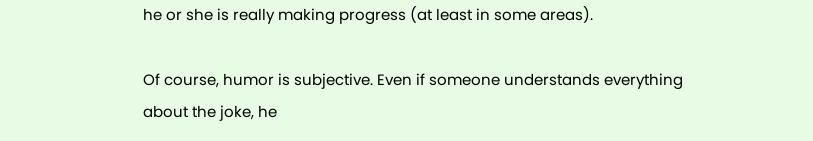he or she is really making progress (at least in some areas).

Of course, humor is subjective. Even if someone understands everything about the joke, he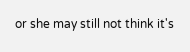or she may still not think it's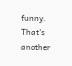funny. That's another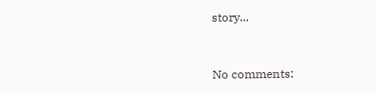story...


No comments: